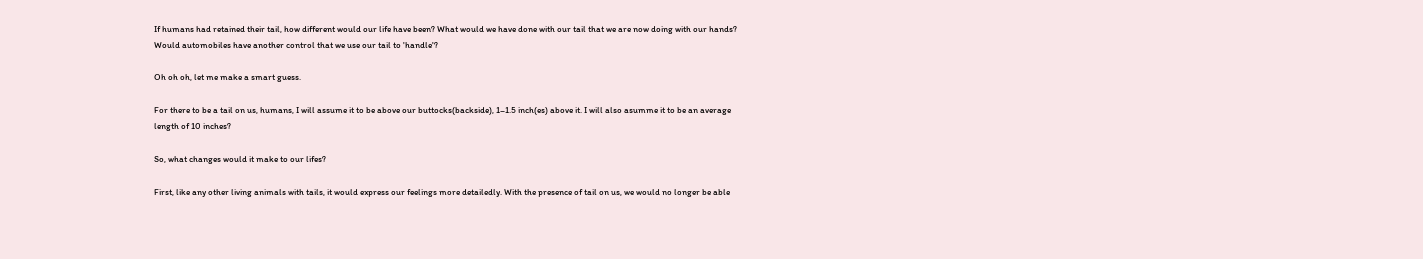If humans had retained their tail, how different would our life have been? What would we have done with our tail that we are now doing with our hands? Would automobiles have another control that we use our tail to 'handle'?

Oh oh oh, let me make a smart guess.

For there to be a tail on us, humans, I will assume it to be above our buttocks(backside), 1–1.5 inch(es) above it. I will also asumme it to be an average length of 10 inches?

So, what changes would it make to our lifes?

First, like any other living animals with tails, it would express our feelings more detailedly. With the presence of tail on us, we would no longer be able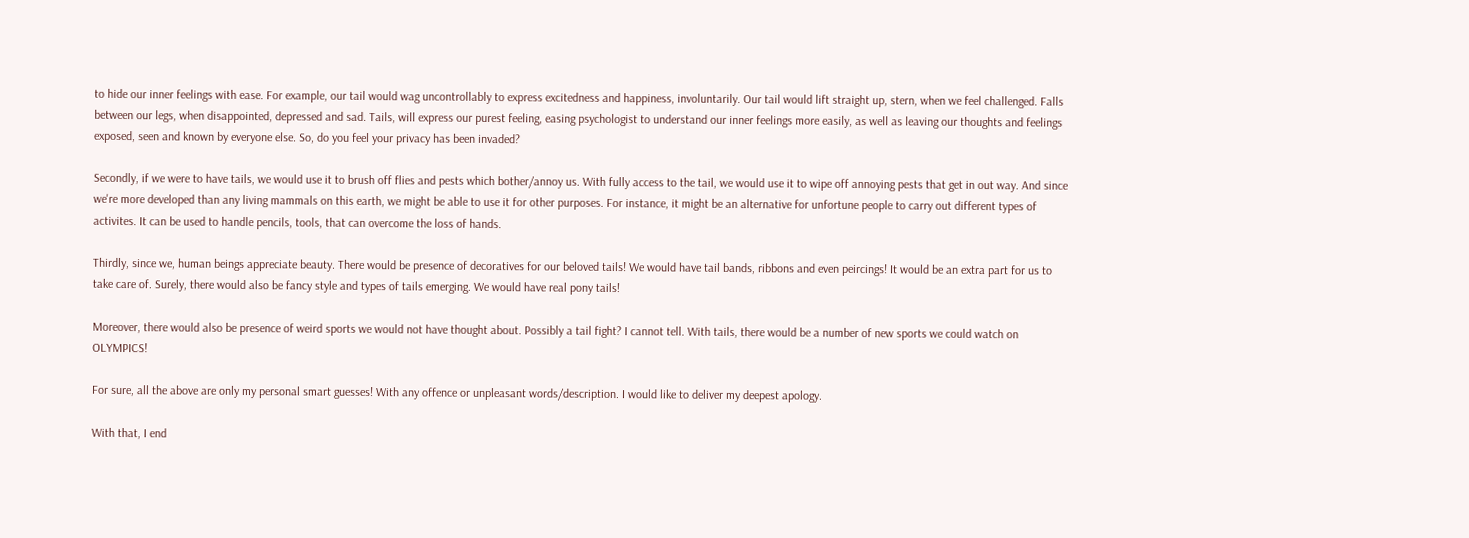to hide our inner feelings with ease. For example, our tail would wag uncontrollably to express excitedness and happiness, involuntarily. Our tail would lift straight up, stern, when we feel challenged. Falls between our legs, when disappointed, depressed and sad. Tails, will express our purest feeling, easing psychologist to understand our inner feelings more easily, as well as leaving our thoughts and feelings exposed, seen and known by everyone else. So, do you feel your privacy has been invaded?

Secondly, if we were to have tails, we would use it to brush off flies and pests which bother/annoy us. With fully access to the tail, we would use it to wipe off annoying pests that get in out way. And since we're more developed than any living mammals on this earth, we might be able to use it for other purposes. For instance, it might be an alternative for unfortune people to carry out different types of activites. It can be used to handle pencils, tools, that can overcome the loss of hands.

Thirdly, since we, human beings appreciate beauty. There would be presence of decoratives for our beloved tails! We would have tail bands, ribbons and even peircings! It would be an extra part for us to take care of. Surely, there would also be fancy style and types of tails emerging. We would have real pony tails!

Moreover, there would also be presence of weird sports we would not have thought about. Possibly a tail fight? I cannot tell. With tails, there would be a number of new sports we could watch on OLYMPICS!

For sure, all the above are only my personal smart guesses! With any offence or unpleasant words/description. I would like to deliver my deepest apology.

With that, I end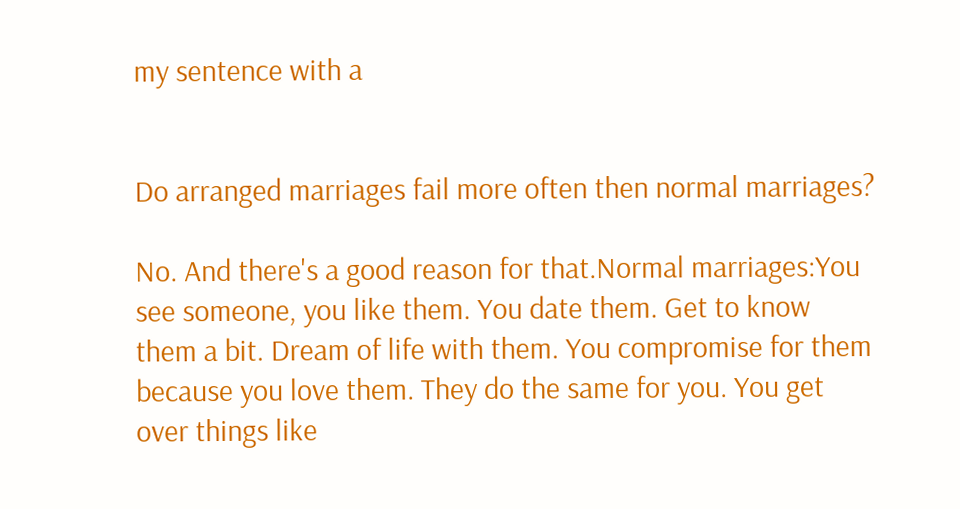my sentence with a


Do arranged marriages fail more often then normal marriages?

No. And there's a good reason for that.Normal marriages:You see someone, you like them. You date them. Get to know them a bit. Dream of life with them. You compromise for them because you love them. They do the same for you. You get over things like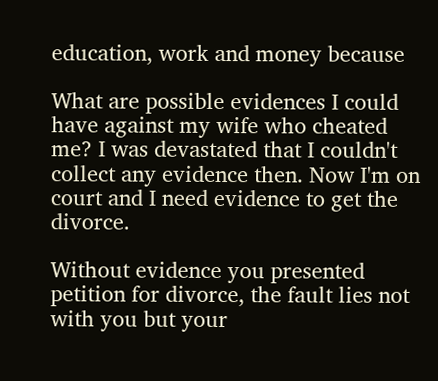education, work and money because

What are possible evidences I could have against my wife who cheated me? I was devastated that I couldn't collect any evidence then. Now I'm on court and I need evidence to get the divorce.

Without evidence you presented petition for divorce, the fault lies not with you but your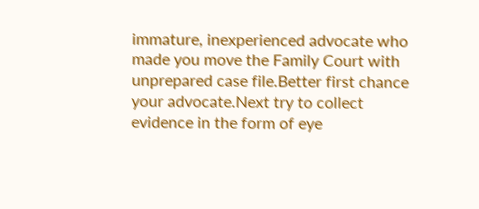immature, inexperienced advocate who made you move the Family Court with unprepared case file.Better first chance your advocate.Next try to collect evidence in the form of eye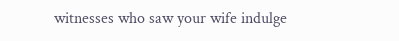witnesses who saw your wife indulge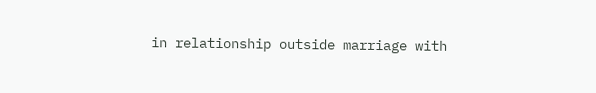in relationship outside marriage with